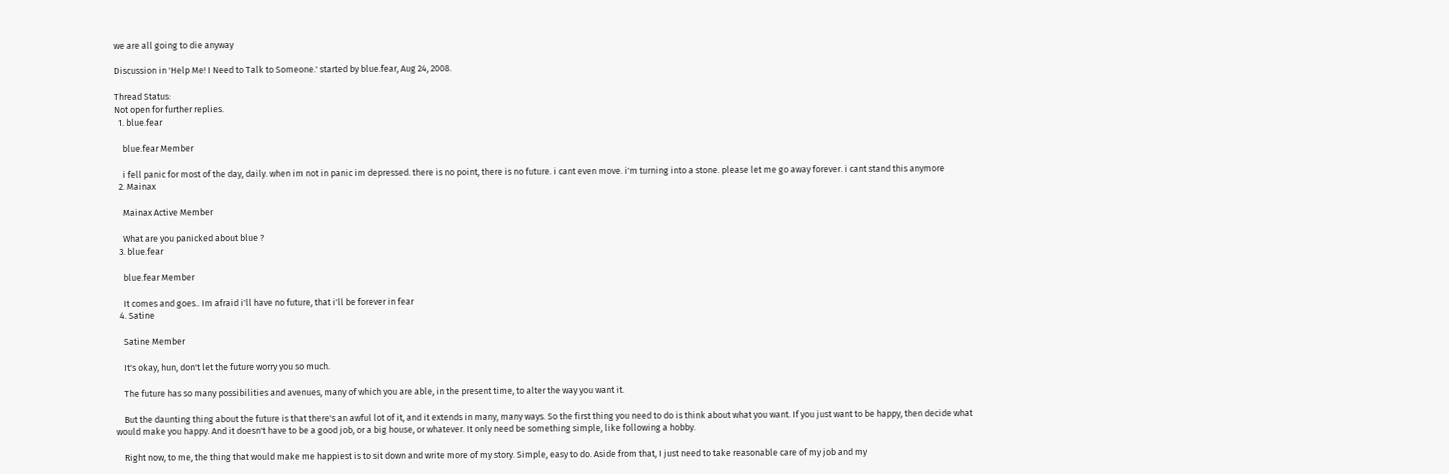we are all going to die anyway

Discussion in 'Help Me! I Need to Talk to Someone.' started by blue.fear, Aug 24, 2008.

Thread Status:
Not open for further replies.
  1. blue.fear

    blue.fear Member

    i fell panic for most of the day, daily. when im not in panic im depressed. there is no point, there is no future. i cant even move. i'm turning into a stone. please let me go away forever. i cant stand this anymore
  2. Mainax

    Mainax Active Member

    What are you panicked about blue ?
  3. blue.fear

    blue.fear Member

    It comes and goes.. Im afraid i'll have no future, that i'll be forever in fear
  4. Satine

    Satine Member

    It's okay, hun, don't let the future worry you so much.

    The future has so many possibilities and avenues, many of which you are able, in the present time, to alter the way you want it.

    But the daunting thing about the future is that there's an awful lot of it, and it extends in many, many ways. So the first thing you need to do is think about what you want. If you just want to be happy, then decide what would make you happy. And it doesn't have to be a good job, or a big house, or whatever. It only need be something simple, like following a hobby.

    Right now, to me, the thing that would make me happiest is to sit down and write more of my story. Simple, easy to do. Aside from that, I just need to take reasonable care of my job and my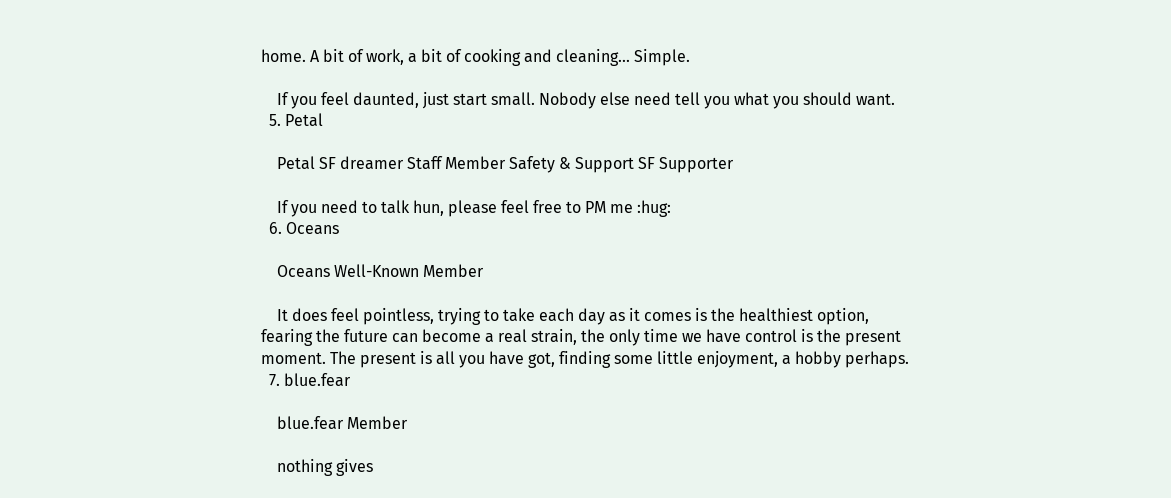home. A bit of work, a bit of cooking and cleaning... Simple.

    If you feel daunted, just start small. Nobody else need tell you what you should want.
  5. Petal

    Petal SF dreamer Staff Member Safety & Support SF Supporter

    If you need to talk hun, please feel free to PM me :hug:
  6. Oceans

    Oceans Well-Known Member

    It does feel pointless, trying to take each day as it comes is the healthiest option, fearing the future can become a real strain, the only time we have control is the present moment. The present is all you have got, finding some little enjoyment, a hobby perhaps.
  7. blue.fear

    blue.fear Member

    nothing gives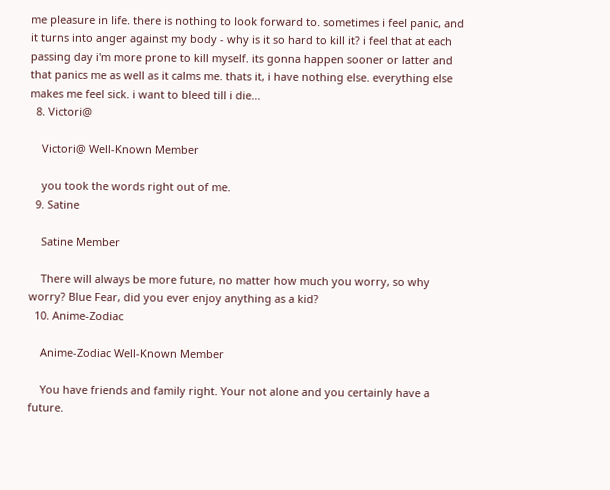me pleasure in life. there is nothing to look forward to. sometimes i feel panic, and it turns into anger against my body - why is it so hard to kill it? i feel that at each passing day i'm more prone to kill myself. its gonna happen sooner or latter and that panics me as well as it calms me. thats it, i have nothing else. everything else makes me feel sick. i want to bleed till i die...
  8. Victori@

    Victori@ Well-Known Member

    you took the words right out of me.
  9. Satine

    Satine Member

    There will always be more future, no matter how much you worry, so why worry? Blue Fear, did you ever enjoy anything as a kid?
  10. Anime-Zodiac

    Anime-Zodiac Well-Known Member

    You have friends and family right. Your not alone and you certainly have a future.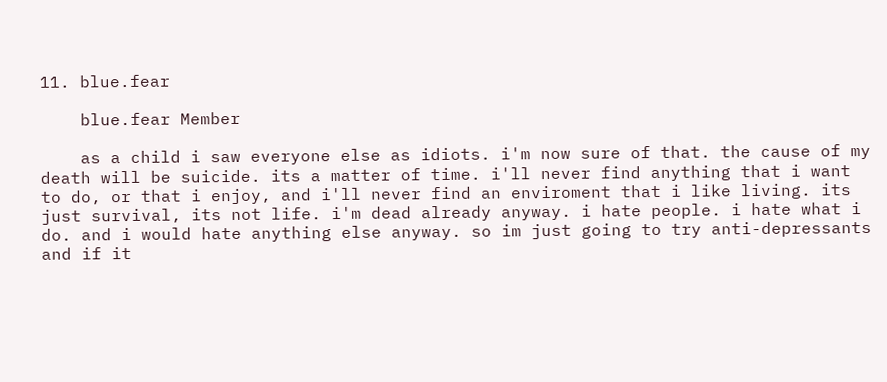11. blue.fear

    blue.fear Member

    as a child i saw everyone else as idiots. i'm now sure of that. the cause of my death will be suicide. its a matter of time. i'll never find anything that i want to do, or that i enjoy, and i'll never find an enviroment that i like living. its just survival, its not life. i'm dead already anyway. i hate people. i hate what i do. and i would hate anything else anyway. so im just going to try anti-depressants and if it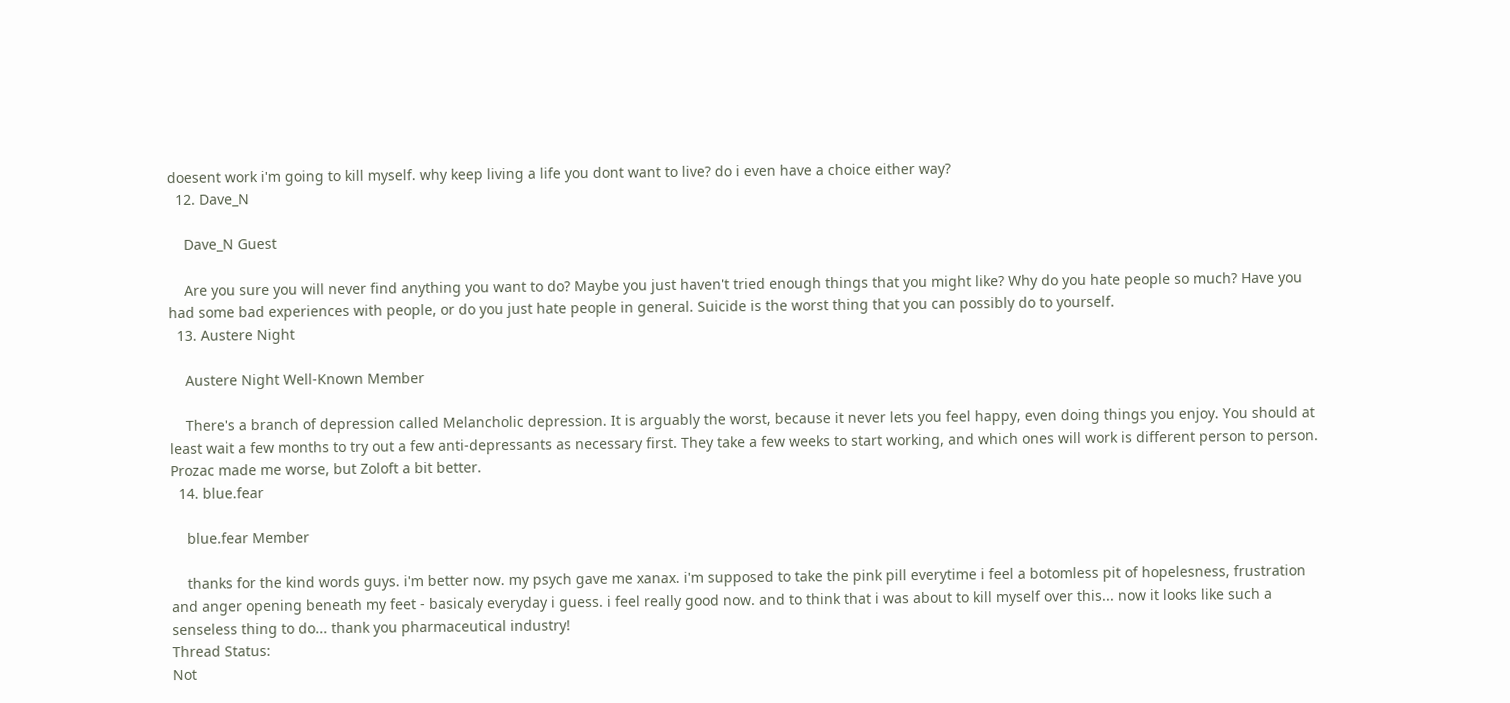doesent work i'm going to kill myself. why keep living a life you dont want to live? do i even have a choice either way?
  12. Dave_N

    Dave_N Guest

    Are you sure you will never find anything you want to do? Maybe you just haven't tried enough things that you might like? Why do you hate people so much? Have you had some bad experiences with people, or do you just hate people in general. Suicide is the worst thing that you can possibly do to yourself.
  13. Austere Night

    Austere Night Well-Known Member

    There's a branch of depression called Melancholic depression. It is arguably the worst, because it never lets you feel happy, even doing things you enjoy. You should at least wait a few months to try out a few anti-depressants as necessary first. They take a few weeks to start working, and which ones will work is different person to person. Prozac made me worse, but Zoloft a bit better.
  14. blue.fear

    blue.fear Member

    thanks for the kind words guys. i'm better now. my psych gave me xanax. i'm supposed to take the pink pill everytime i feel a botomless pit of hopelesness, frustration and anger opening beneath my feet - basicaly everyday i guess. i feel really good now. and to think that i was about to kill myself over this... now it looks like such a senseless thing to do... thank you pharmaceutical industry!
Thread Status:
Not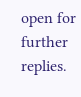open for further replies.